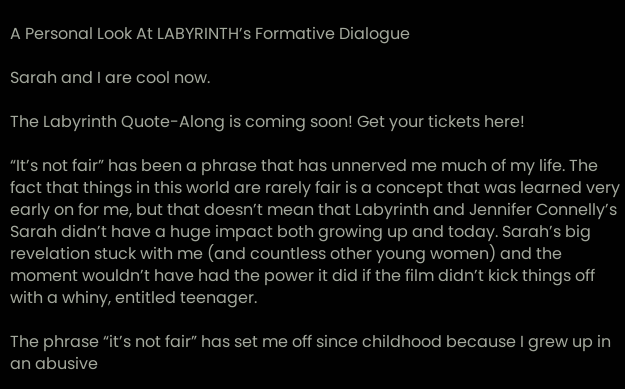A Personal Look At LABYRINTH’s Formative Dialogue

Sarah and I are cool now.

The Labyrinth Quote-Along is coming soon! Get your tickets here!

“It’s not fair” has been a phrase that has unnerved me much of my life. The fact that things in this world are rarely fair is a concept that was learned very early on for me, but that doesn’t mean that Labyrinth and Jennifer Connelly’s Sarah didn’t have a huge impact both growing up and today. Sarah’s big revelation stuck with me (and countless other young women) and the moment wouldn’t have had the power it did if the film didn’t kick things off with a whiny, entitled teenager.

The phrase “it’s not fair” has set me off since childhood because I grew up in an abusive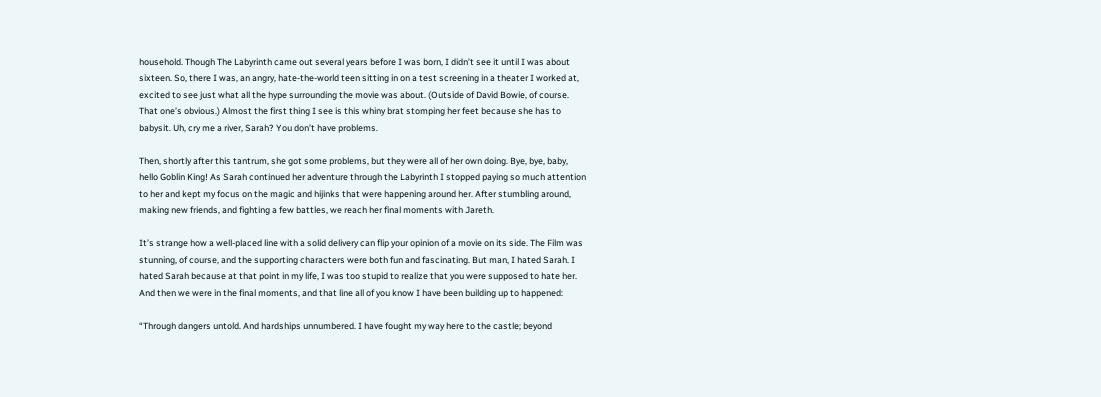household. Though The Labyrinth came out several years before I was born, I didn’t see it until I was about sixteen. So, there I was, an angry, hate-the-world teen sitting in on a test screening in a theater I worked at, excited to see just what all the hype surrounding the movie was about. (Outside of David Bowie, of course. That one’s obvious.) Almost the first thing I see is this whiny brat stomping her feet because she has to babysit. Uh, cry me a river, Sarah? You don’t have problems.

Then, shortly after this tantrum, she got some problems, but they were all of her own doing. Bye, bye, baby, hello Goblin King! As Sarah continued her adventure through the Labyrinth I stopped paying so much attention to her and kept my focus on the magic and hijinks that were happening around her. After stumbling around, making new friends, and fighting a few battles, we reach her final moments with Jareth.

It’s strange how a well-placed line with a solid delivery can flip your opinion of a movie on its side. The Film was stunning, of course, and the supporting characters were both fun and fascinating. But man, I hated Sarah. I hated Sarah because at that point in my life, I was too stupid to realize that you were supposed to hate her. And then we were in the final moments, and that line all of you know I have been building up to happened:

“Through dangers untold. And hardships unnumbered. I have fought my way here to the castle; beyond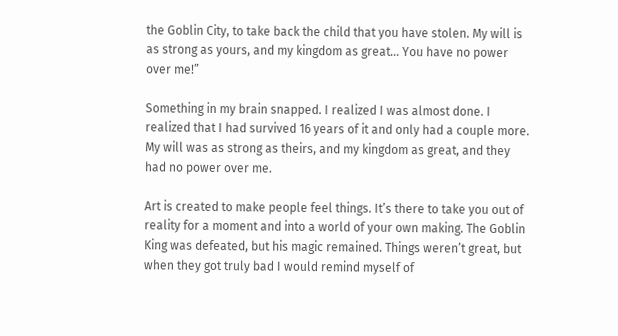the Goblin City, to take back the child that you have stolen. My will is as strong as yours, and my kingdom as great... You have no power over me!”

Something in my brain snapped. I realized I was almost done. I realized that I had survived 16 years of it and only had a couple more. My will was as strong as theirs, and my kingdom as great, and they had no power over me.

Art is created to make people feel things. It’s there to take you out of reality for a moment and into a world of your own making. The Goblin King was defeated, but his magic remained. Things weren’t great, but when they got truly bad I would remind myself of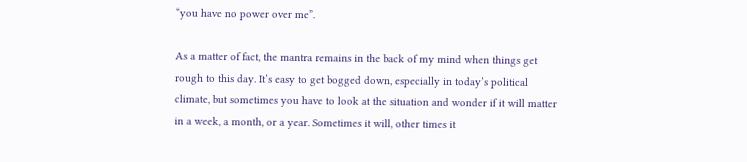“you have no power over me”.

As a matter of fact, the mantra remains in the back of my mind when things get rough to this day. It’s easy to get bogged down, especially in today’s political climate, but sometimes you have to look at the situation and wonder if it will matter in a week, a month, or a year. Sometimes it will, other times it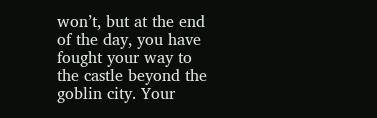won’t, but at the end of the day, you have fought your way to the castle beyond the goblin city. Your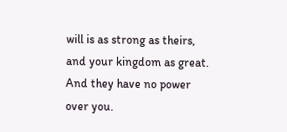will is as strong as theirs, and your kingdom as great. And they have no power over you.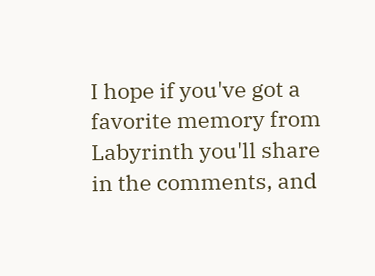I hope if you've got a favorite memory from Labyrinth you'll share in the comments, and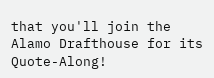that you'll join the Alamo Drafthouse for its Quote-Along!